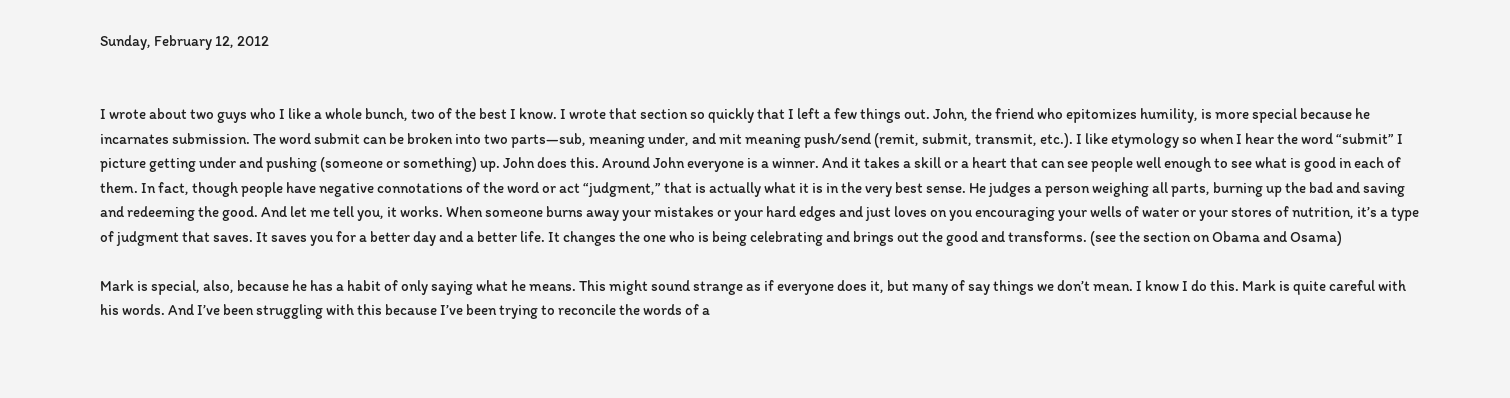Sunday, February 12, 2012


I wrote about two guys who I like a whole bunch, two of the best I know. I wrote that section so quickly that I left a few things out. John, the friend who epitomizes humility, is more special because he incarnates submission. The word submit can be broken into two parts—sub, meaning under, and mit meaning push/send (remit, submit, transmit, etc.). I like etymology so when I hear the word “submit” I picture getting under and pushing (someone or something) up. John does this. Around John everyone is a winner. And it takes a skill or a heart that can see people well enough to see what is good in each of them. In fact, though people have negative connotations of the word or act “judgment,” that is actually what it is in the very best sense. He judges a person weighing all parts, burning up the bad and saving and redeeming the good. And let me tell you, it works. When someone burns away your mistakes or your hard edges and just loves on you encouraging your wells of water or your stores of nutrition, it’s a type of judgment that saves. It saves you for a better day and a better life. It changes the one who is being celebrating and brings out the good and transforms. (see the section on Obama and Osama)

Mark is special, also, because he has a habit of only saying what he means. This might sound strange as if everyone does it, but many of say things we don’t mean. I know I do this. Mark is quite careful with his words. And I’ve been struggling with this because I’ve been trying to reconcile the words of a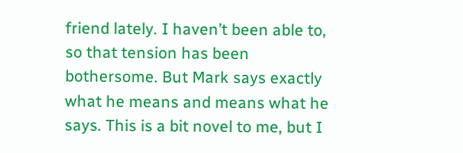friend lately. I haven’t been able to, so that tension has been bothersome. But Mark says exactly what he means and means what he says. This is a bit novel to me, but I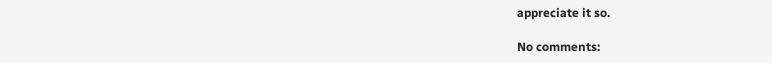appreciate it so.

No comments: